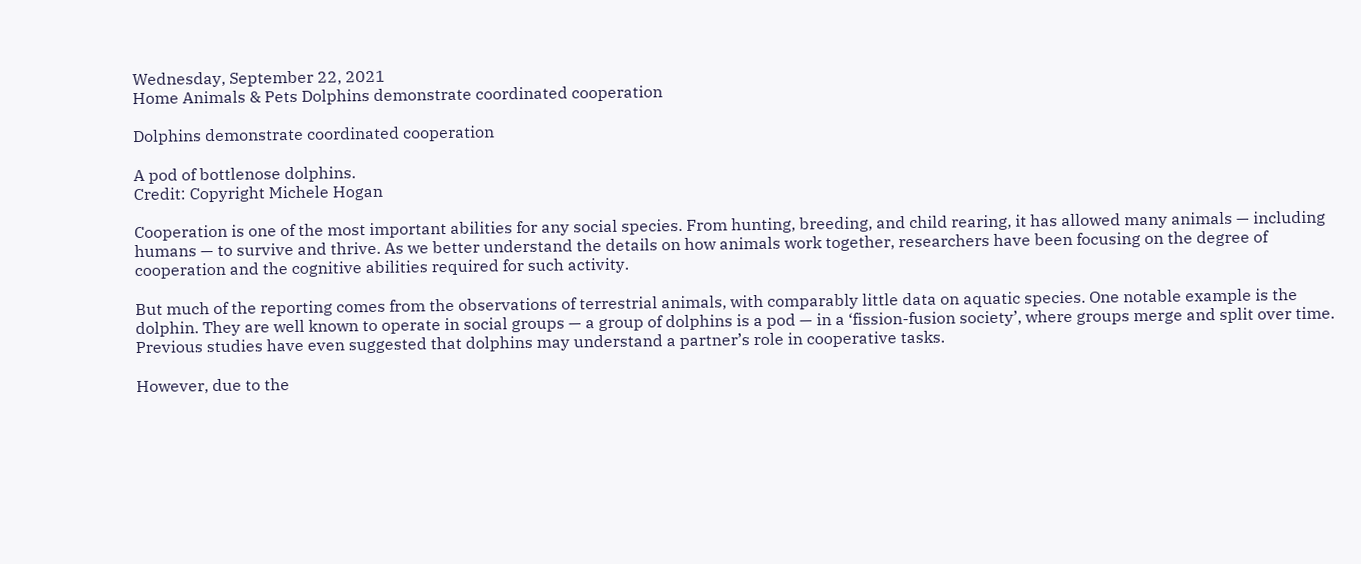Wednesday, September 22, 2021
Home Animals & Pets Dolphins demonstrate coordinated cooperation

Dolphins demonstrate coordinated cooperation

A pod of bottlenose dolphins.
Credit: Copyright Michele Hogan

Cooperation is one of the most important abilities for any social species. From hunting, breeding, and child rearing, it has allowed many animals — including humans — to survive and thrive. As we better understand the details on how animals work together, researchers have been focusing on the degree of cooperation and the cognitive abilities required for such activity.

But much of the reporting comes from the observations of terrestrial animals, with comparably little data on aquatic species. One notable example is the dolphin. They are well known to operate in social groups — a group of dolphins is a pod — in a ‘fission-fusion society’, where groups merge and split over time. Previous studies have even suggested that dolphins may understand a partner’s role in cooperative tasks.

However, due to the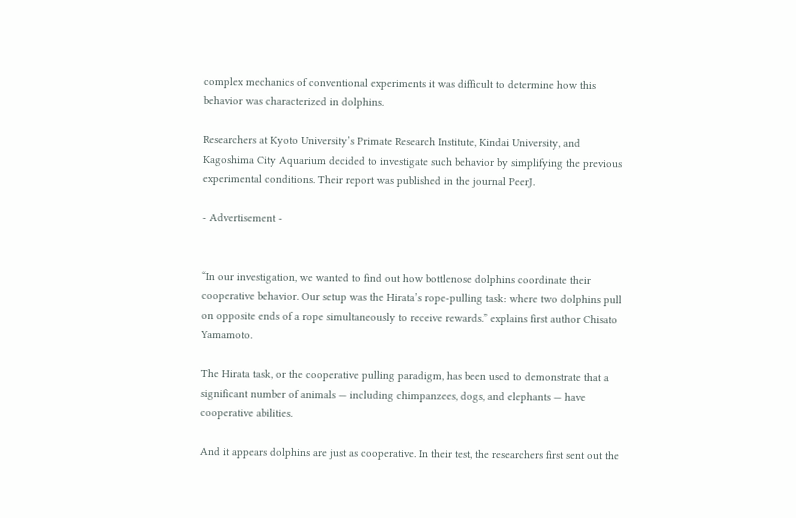complex mechanics of conventional experiments it was difficult to determine how this behavior was characterized in dolphins.

Researchers at Kyoto University’s Primate Research Institute, Kindai University, and Kagoshima City Aquarium decided to investigate such behavior by simplifying the previous experimental conditions. Their report was published in the journal PeerJ.

- Advertisement -


“In our investigation, we wanted to find out how bottlenose dolphins coordinate their cooperative behavior. Our setup was the Hirata’s rope-pulling task: where two dolphins pull on opposite ends of a rope simultaneously to receive rewards.” explains first author Chisato Yamamoto.

The Hirata task, or the cooperative pulling paradigm, has been used to demonstrate that a significant number of animals — including chimpanzees, dogs, and elephants — have cooperative abilities.

And it appears dolphins are just as cooperative. In their test, the researchers first sent out the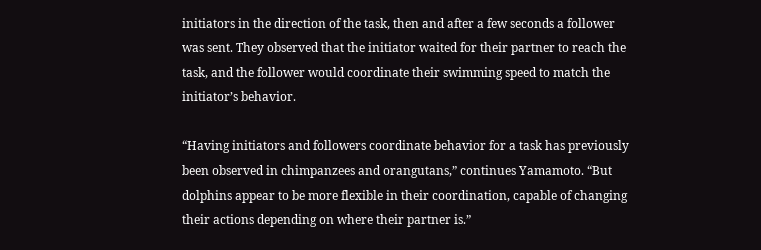initiators in the direction of the task, then and after a few seconds a follower was sent. They observed that the initiator waited for their partner to reach the task, and the follower would coordinate their swimming speed to match the initiator’s behavior.

“Having initiators and followers coordinate behavior for a task has previously been observed in chimpanzees and orangutans,” continues Yamamoto. “But dolphins appear to be more flexible in their coordination, capable of changing their actions depending on where their partner is.”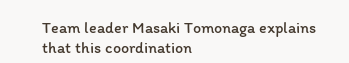Team leader Masaki Tomonaga explains that this coordination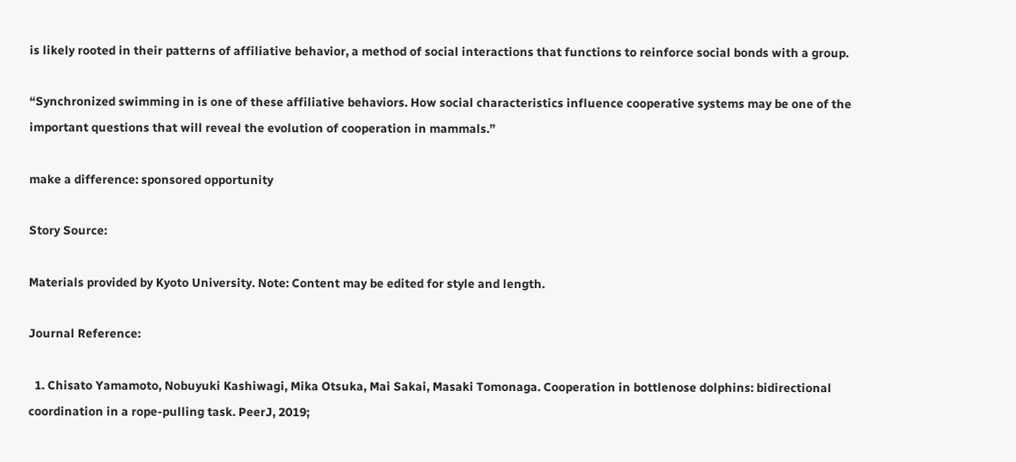is likely rooted in their patterns of affiliative behavior, a method of social interactions that functions to reinforce social bonds with a group.

“Synchronized swimming in is one of these affiliative behaviors. How social characteristics influence cooperative systems may be one of the important questions that will reveal the evolution of cooperation in mammals.”

make a difference: sponsored opportunity

Story Source:

Materials provided by Kyoto University. Note: Content may be edited for style and length.

Journal Reference:

  1. Chisato Yamamoto, Nobuyuki Kashiwagi, Mika Otsuka, Mai Sakai, Masaki Tomonaga. Cooperation in bottlenose dolphins: bidirectional coordination in a rope-pulling task. PeerJ, 2019;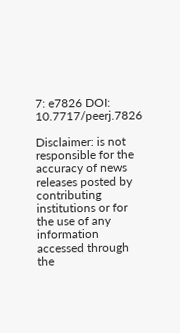7: e7826 DOI: 10.7717/peerj.7826

Disclaimer: is not responsible for the accuracy of news releases posted by contributing institutions or for the use of any information accessed through the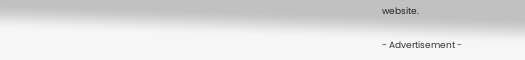website.

- Advertisement -